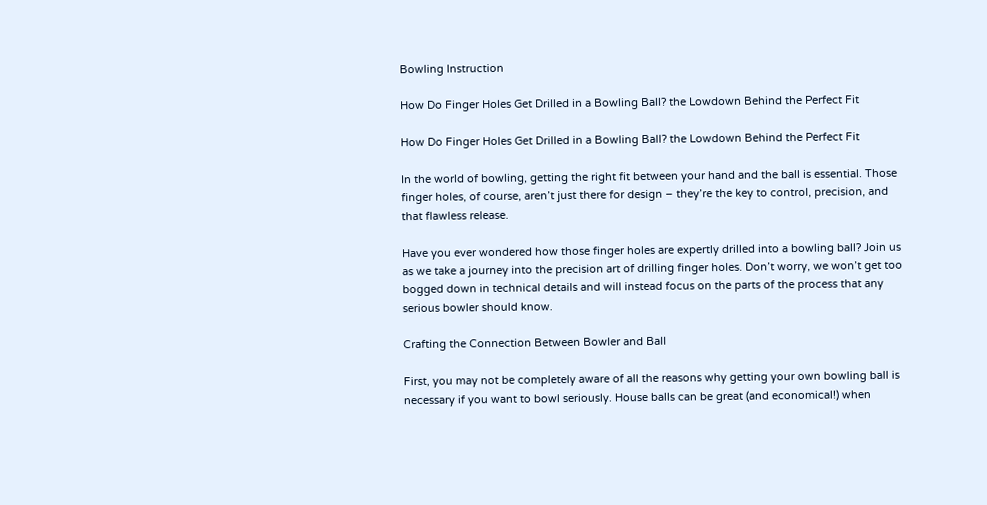Bowling Instruction

How Do Finger Holes Get Drilled in a Bowling Ball? the Lowdown Behind the Perfect Fit

How Do Finger Holes Get Drilled in a Bowling Ball? the Lowdown Behind the Perfect Fit

In the world of bowling, getting the right fit between your hand and the ball is essential. Those finger holes, of course, aren’t just there for design – they’re the key to control, precision, and that flawless release.

Have you ever wondered how those finger holes are expertly drilled into a bowling ball? Join us as we take a journey into the precision art of drilling finger holes. Don’t worry, we won’t get too bogged down in technical details and will instead focus on the parts of the process that any serious bowler should know.

Crafting the Connection Between Bowler and Ball

First, you may not be completely aware of all the reasons why getting your own bowling ball is necessary if you want to bowl seriously. House balls can be great (and economical!) when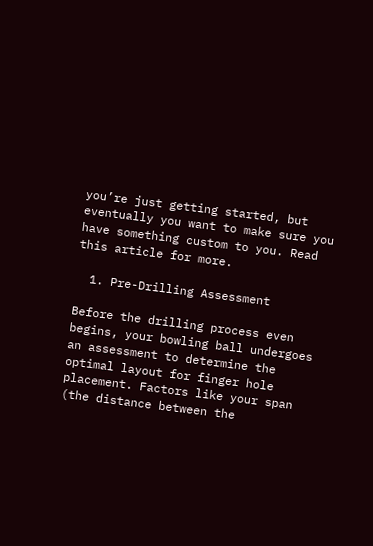you’re just getting started, but eventually you want to make sure you have something custom to you. Read this article for more.

  1. Pre-Drilling Assessment

Before the drilling process even begins, your bowling ball undergoes an assessment to determine the optimal layout for finger hole placement. Factors like your span (the distance between the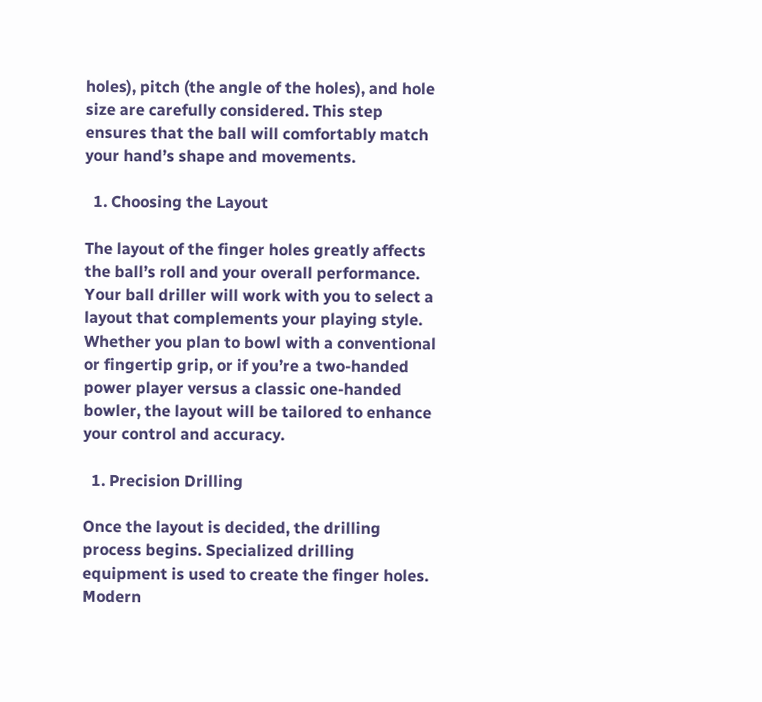holes), pitch (the angle of the holes), and hole size are carefully considered. This step ensures that the ball will comfortably match your hand’s shape and movements.

  1. Choosing the Layout

The layout of the finger holes greatly affects the ball’s roll and your overall performance. Your ball driller will work with you to select a layout that complements your playing style. Whether you plan to bowl with a conventional or fingertip grip, or if you’re a two-handed power player versus a classic one-handed bowler, the layout will be tailored to enhance your control and accuracy.

  1. Precision Drilling

Once the layout is decided, the drilling process begins. Specialized drilling equipment is used to create the finger holes. Modern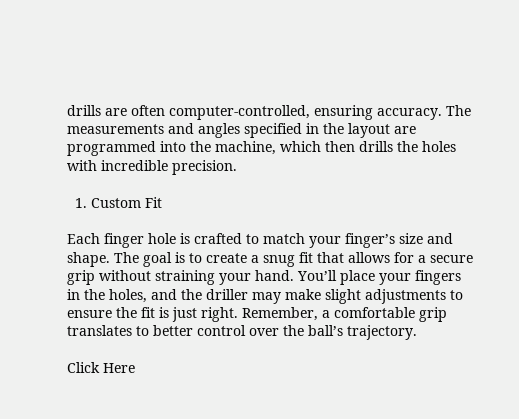drills are often computer-controlled, ensuring accuracy. The measurements and angles specified in the layout are programmed into the machine, which then drills the holes with incredible precision.

  1. Custom Fit

Each finger hole is crafted to match your finger’s size and shape. The goal is to create a snug fit that allows for a secure grip without straining your hand. You’ll place your fingers in the holes, and the driller may make slight adjustments to ensure the fit is just right. Remember, a comfortable grip translates to better control over the ball’s trajectory.

Click Here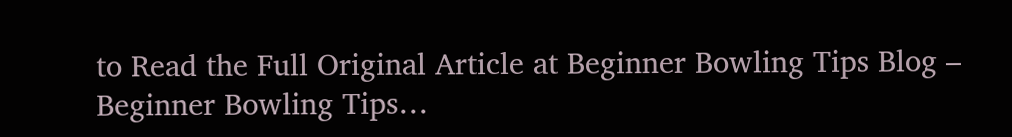to Read the Full Original Article at Beginner Bowling Tips Blog – Beginner Bowling Tips…